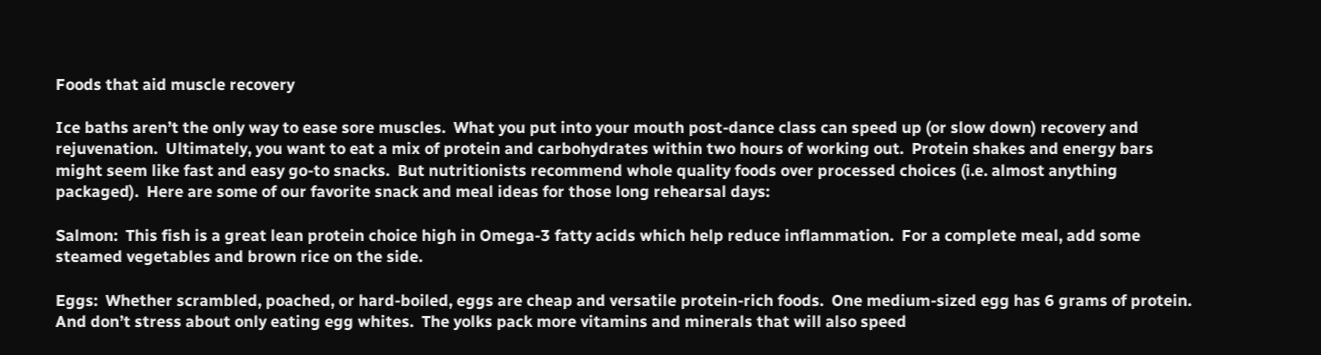Foods that aid muscle recovery

Ice baths aren’t the only way to ease sore muscles.  What you put into your mouth post-dance class can speed up (or slow down) recovery and rejuvenation.  Ultimately, you want to eat a mix of protein and carbohydrates within two hours of working out.  Protein shakes and energy bars might seem like fast and easy go-to snacks.  But nutritionists recommend whole quality foods over processed choices (i.e. almost anything packaged).  Here are some of our favorite snack and meal ideas for those long rehearsal days:

Salmon:  This fish is a great lean protein choice high in Omega-3 fatty acids which help reduce inflammation.  For a complete meal, add some steamed vegetables and brown rice on the side.

Eggs:  Whether scrambled, poached, or hard-boiled, eggs are cheap and versatile protein-rich foods.  One medium-sized egg has 6 grams of protein.  And don’t stress about only eating egg whites.  The yolks pack more vitamins and minerals that will also speed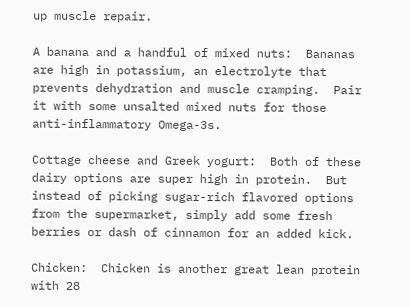up muscle repair.

A banana and a handful of mixed nuts:  Bananas are high in potassium, an electrolyte that prevents dehydration and muscle cramping.  Pair it with some unsalted mixed nuts for those anti-inflammatory Omega-3s.

Cottage cheese and Greek yogurt:  Both of these dairy options are super high in protein.  But instead of picking sugar-rich flavored options from the supermarket, simply add some fresh berries or dash of cinnamon for an added kick.

Chicken:  Chicken is another great lean protein with 28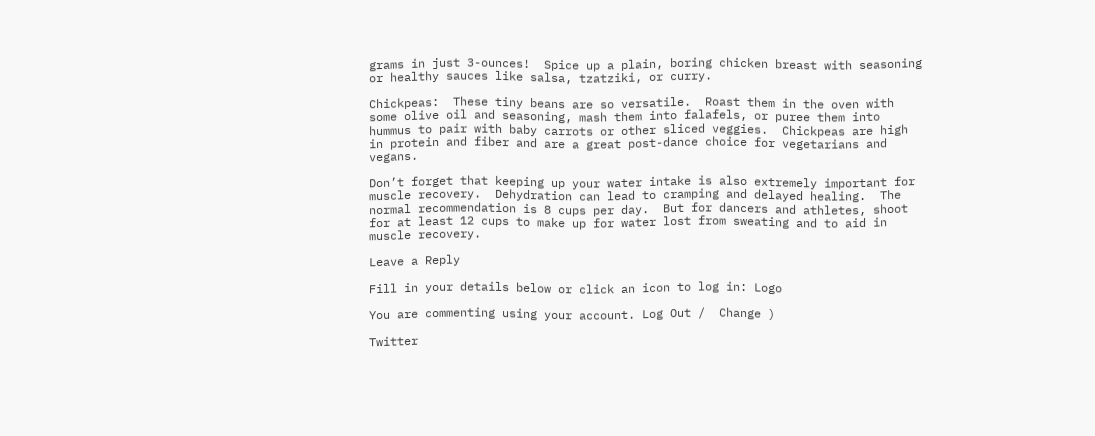grams in just 3-ounces!  Spice up a plain, boring chicken breast with seasoning or healthy sauces like salsa, tzatziki, or curry.

Chickpeas:  These tiny beans are so versatile.  Roast them in the oven with some olive oil and seasoning, mash them into falafels, or puree them into hummus to pair with baby carrots or other sliced veggies.  Chickpeas are high in protein and fiber and are a great post-dance choice for vegetarians and vegans.

Don’t forget that keeping up your water intake is also extremely important for muscle recovery.  Dehydration can lead to cramping and delayed healing.  The normal recommendation is 8 cups per day.  But for dancers and athletes, shoot for at least 12 cups to make up for water lost from sweating and to aid in muscle recovery.

Leave a Reply

Fill in your details below or click an icon to log in: Logo

You are commenting using your account. Log Out /  Change )

Twitter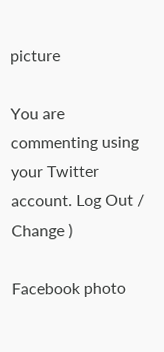picture

You are commenting using your Twitter account. Log Out /  Change )

Facebook photo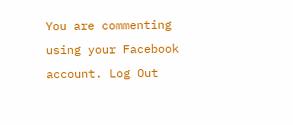You are commenting using your Facebook account. Log Out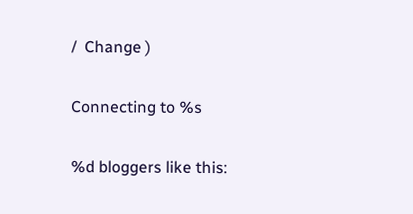/  Change )

Connecting to %s

%d bloggers like this: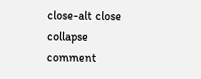close-alt close collapse comment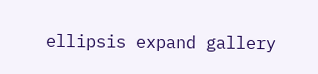ellipsis expand gallery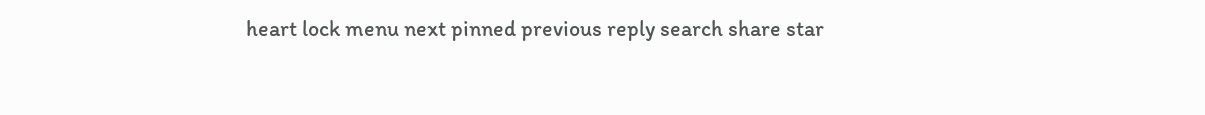heart lock menu next pinned previous reply search share star